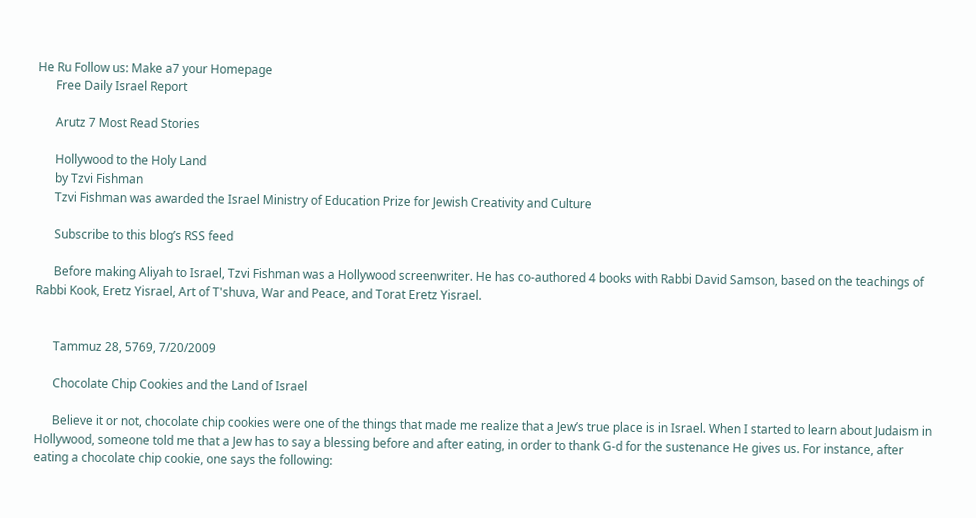He Ru Follow us: Make a7 your Homepage
      Free Daily Israel Report

      Arutz 7 Most Read Stories

      Hollywood to the Holy Land
      by Tzvi Fishman
      Tzvi Fishman was awarded the Israel Ministry of Education Prize for Jewish Creativity and Culture

      Subscribe to this blog’s RSS feed

      Before making Aliyah to Israel, Tzvi Fishman was a Hollywood screenwriter. He has co-authored 4 books with Rabbi David Samson, based on the teachings of Rabbi Kook, Eretz Yisrael, Art of T'shuva, War and Peace, and Torat Eretz Yisrael.


      Tammuz 28, 5769, 7/20/2009

      Chocolate Chip Cookies and the Land of Israel

      Believe it or not, chocolate chip cookies were one of the things that made me realize that a Jew’s true place is in Israel. When I started to learn about Judaism in Hollywood, someone told me that a Jew has to say a blessing before and after eating, in order to thank G-d for the sustenance He gives us. For instance, after eating a chocolate chip cookie, one says the following: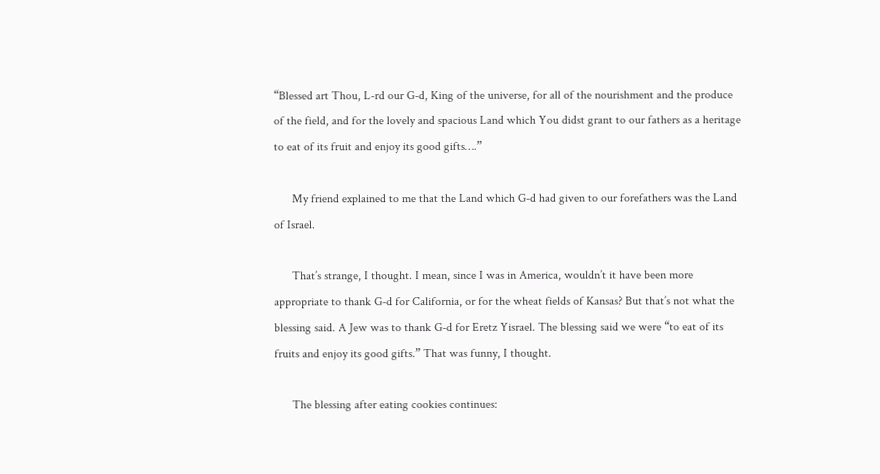“Blessed art Thou, L-rd our G-d, King of the universe, for all of the nourishment and the produce of the field, and for the lovely and spacious Land which You didst grant to our fathers as a heritage to eat of its fruit and enjoy its good gifts….”

      My friend explained to me that the Land which G-d had given to our forefathers was the Land of Israel.

      That’s strange, I thought. I mean, since I was in America, wouldn’t it have been more appropriate to thank G-d for California, or for the wheat fields of Kansas? But that’s not what the blessing said. A Jew was to thank G-d for Eretz Yisrael. The blessing said we were “to eat of its fruits and enjoy its good gifts.” That was funny, I thought.

      The blessing after eating cookies continues: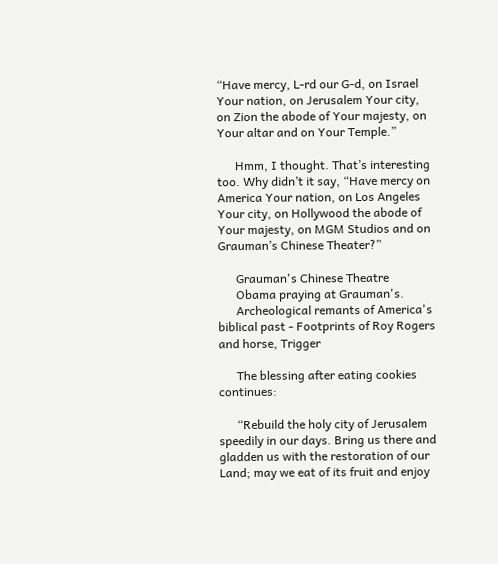“Have mercy, L-rd our G-d, on Israel Your nation, on Jerusalem Your city, on Zion the abode of Your majesty, on Your altar and on Your Temple.”

      Hmm, I thought. That’s interesting too. Why didn’t it say, “Have mercy on America Your nation, on Los Angeles Your city, on Hollywood the abode of Your majesty, on MGM Studios and on Grauman’s Chinese Theater?”

      Grauman's Chinese Theatre
      Obama praying at Grauman's.
      Archeological remants of America's biblical past - Footprints of Roy Rogers and horse, Trigger

      The blessing after eating cookies continues:

      “Rebuild the holy city of Jerusalem speedily in our days. Bring us there and gladden us with the restoration of our Land; may we eat of its fruit and enjoy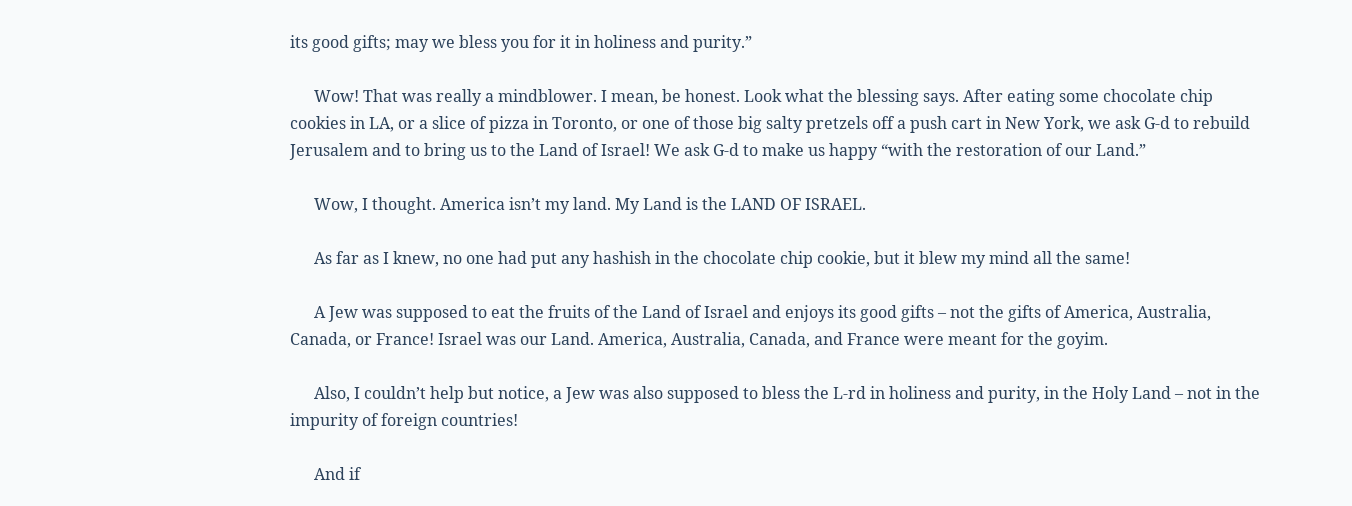its good gifts; may we bless you for it in holiness and purity.”

      Wow! That was really a mindblower. I mean, be honest. Look what the blessing says. After eating some chocolate chip cookies in LA, or a slice of pizza in Toronto, or one of those big salty pretzels off a push cart in New York, we ask G-d to rebuild Jerusalem and to bring us to the Land of Israel! We ask G-d to make us happy “with the restoration of our Land.”

      Wow, I thought. America isn’t my land. My Land is the LAND OF ISRAEL.

      As far as I knew, no one had put any hashish in the chocolate chip cookie, but it blew my mind all the same!

      A Jew was supposed to eat the fruits of the Land of Israel and enjoys its good gifts – not the gifts of America, Australia, Canada, or France! Israel was our Land. America, Australia, Canada, and France were meant for the goyim.

      Also, I couldn’t help but notice, a Jew was also supposed to bless the L-rd in holiness and purity, in the Holy Land – not in the impurity of foreign countries!

      And if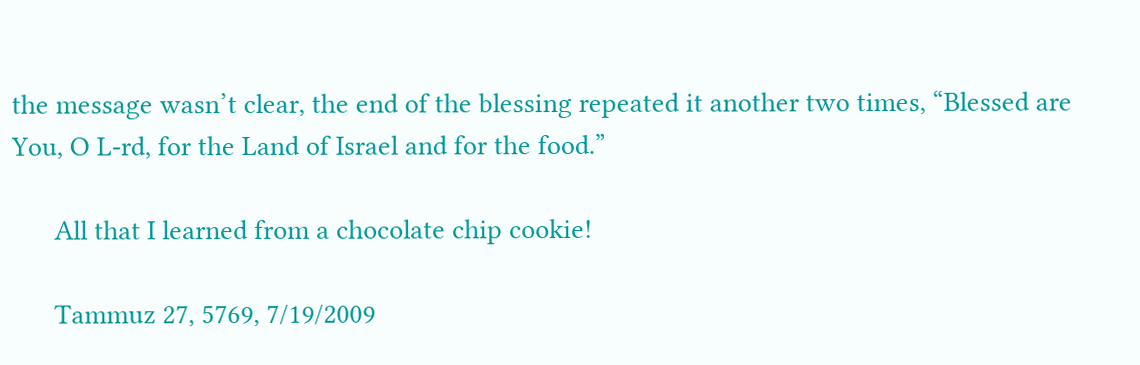the message wasn’t clear, the end of the blessing repeated it another two times, “Blessed are You, O L-rd, for the Land of Israel and for the food.”

      All that I learned from a chocolate chip cookie!

      Tammuz 27, 5769, 7/19/2009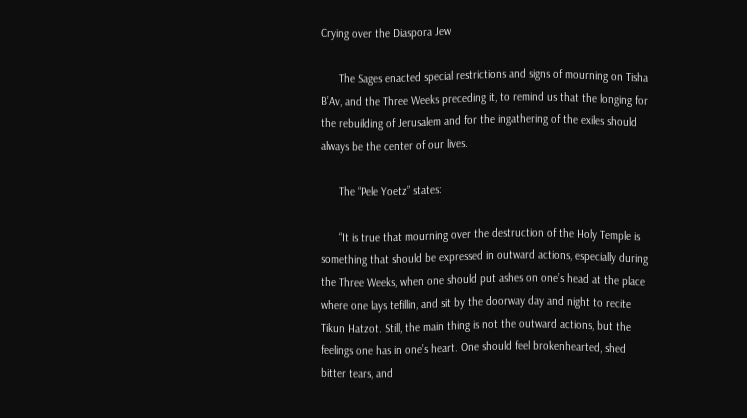Crying over the Diaspora Jew

      The Sages enacted special restrictions and signs of mourning on Tisha B’Av, and the Three Weeks preceding it, to remind us that the longing for the rebuilding of Jerusalem and for the ingathering of the exiles should always be the center of our lives.

      The “Pele Yoetz” states:

      “It is true that mourning over the destruction of the Holy Temple is something that should be expressed in outward actions, especially during the Three Weeks, when one should put ashes on one’s head at the place where one lays tefillin, and sit by the doorway day and night to recite Tikun Hatzot. Still, the main thing is not the outward actions, but the feelings one has in one’s heart. One should feel brokenhearted, shed bitter tears, and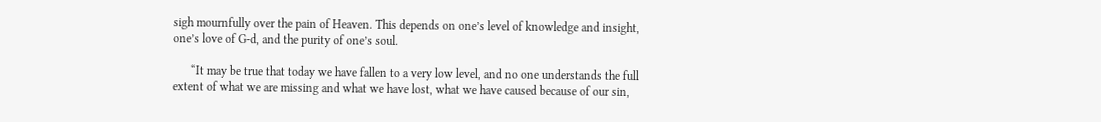sigh mournfully over the pain of Heaven. This depends on one’s level of knowledge and insight, one’s love of G-d, and the purity of one’s soul.

      “It may be true that today we have fallen to a very low level, and no one understands the full extent of what we are missing and what we have lost, what we have caused because of our sin,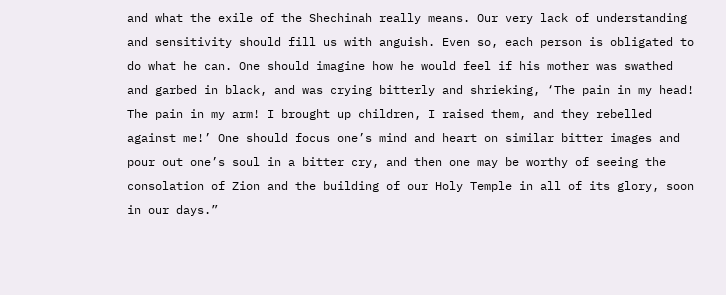and what the exile of the Shechinah really means. Our very lack of understanding and sensitivity should fill us with anguish. Even so, each person is obligated to do what he can. One should imagine how he would feel if his mother was swathed and garbed in black, and was crying bitterly and shrieking, ‘The pain in my head! The pain in my arm! I brought up children, I raised them, and they rebelled against me!’ One should focus one’s mind and heart on similar bitter images and pour out one’s soul in a bitter cry, and then one may be worthy of seeing the consolation of Zion and the building of our Holy Temple in all of its glory, soon in our days.”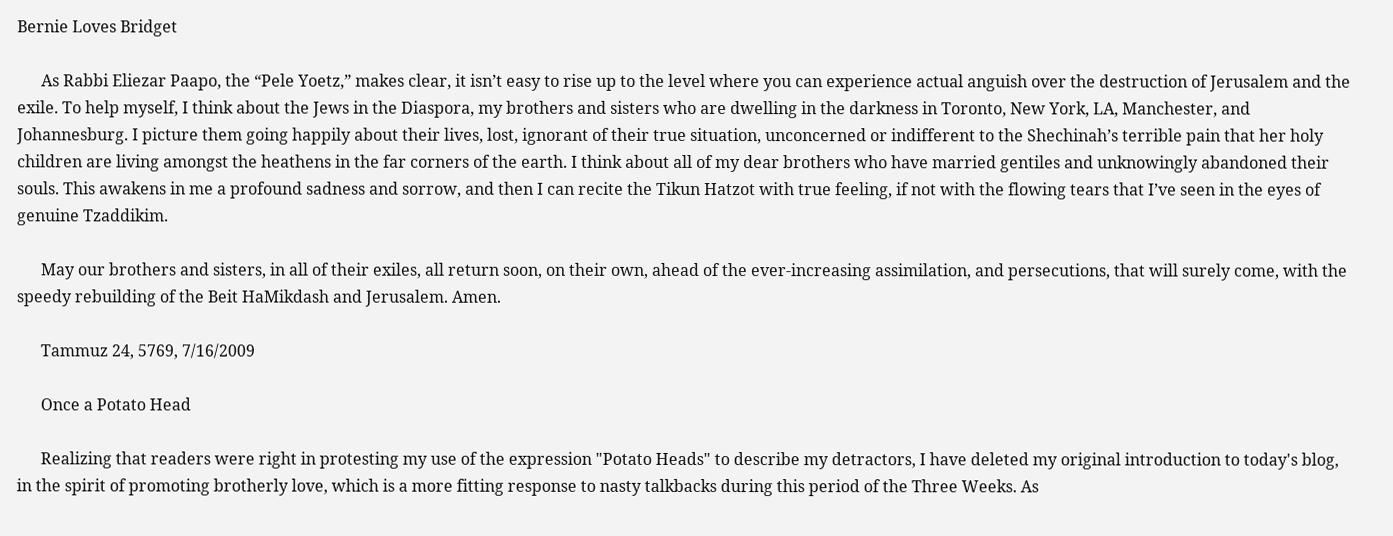Bernie Loves Bridget

      As Rabbi Eliezar Paapo, the “Pele Yoetz,” makes clear, it isn’t easy to rise up to the level where you can experience actual anguish over the destruction of Jerusalem and the exile. To help myself, I think about the Jews in the Diaspora, my brothers and sisters who are dwelling in the darkness in Toronto, New York, LA, Manchester, and Johannesburg. I picture them going happily about their lives, lost, ignorant of their true situation, unconcerned or indifferent to the Shechinah’s terrible pain that her holy children are living amongst the heathens in the far corners of the earth. I think about all of my dear brothers who have married gentiles and unknowingly abandoned their souls. This awakens in me a profound sadness and sorrow, and then I can recite the Tikun Hatzot with true feeling, if not with the flowing tears that I’ve seen in the eyes of genuine Tzaddikim.

      May our brothers and sisters, in all of their exiles, all return soon, on their own, ahead of the ever-increasing assimilation, and persecutions, that will surely come, with the speedy rebuilding of the Beit HaMikdash and Jerusalem. Amen.

      Tammuz 24, 5769, 7/16/2009

      Once a Potato Head

      Realizing that readers were right in protesting my use of the expression "Potato Heads" to describe my detractors, I have deleted my original introduction to today's blog, in the spirit of promoting brotherly love, which is a more fitting response to nasty talkbacks during this period of the Three Weeks. As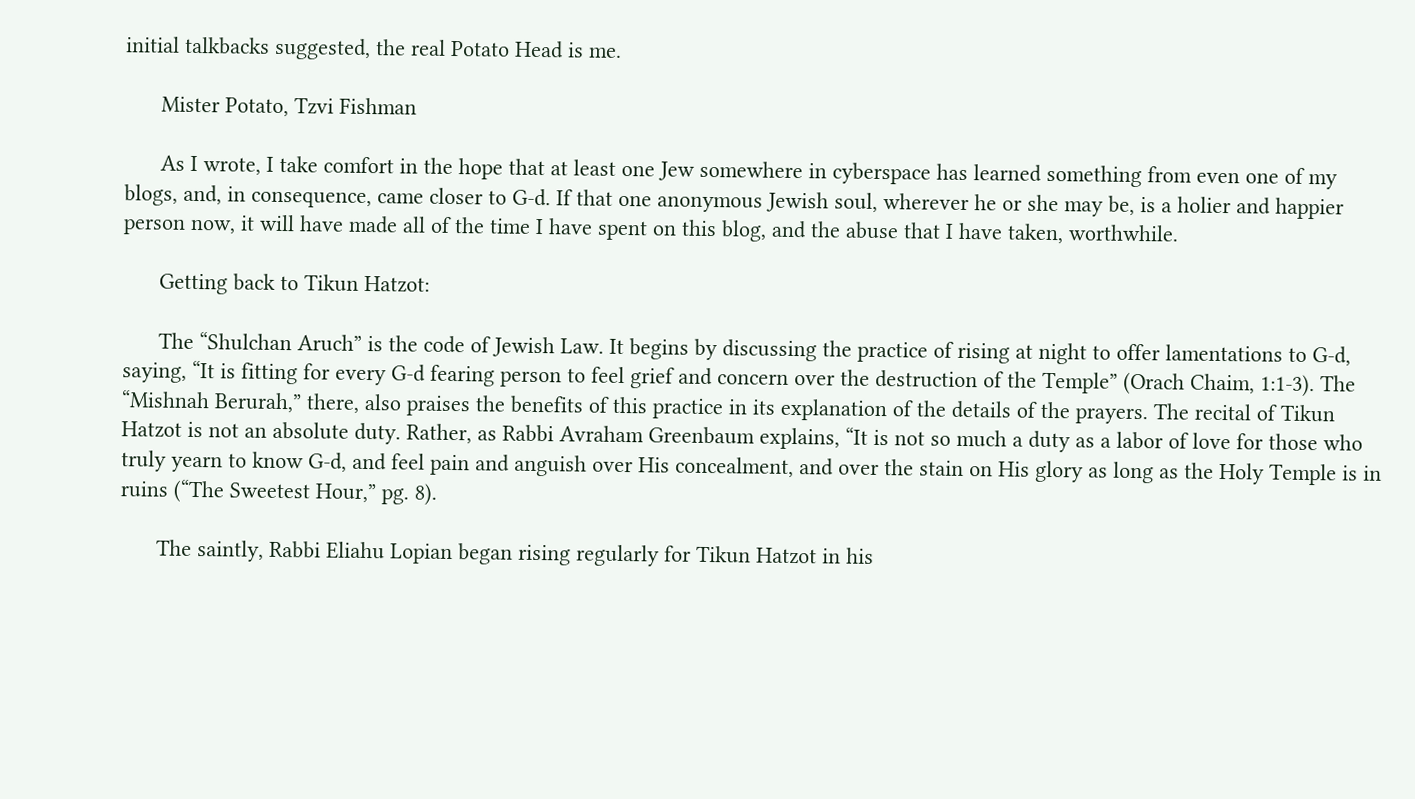initial talkbacks suggested, the real Potato Head is me.

      Mister Potato, Tzvi Fishman

      As I wrote, I take comfort in the hope that at least one Jew somewhere in cyberspace has learned something from even one of my blogs, and, in consequence, came closer to G-d. If that one anonymous Jewish soul, wherever he or she may be, is a holier and happier person now, it will have made all of the time I have spent on this blog, and the abuse that I have taken, worthwhile.

      Getting back to Tikun Hatzot:

      The “Shulchan Aruch” is the code of Jewish Law. It begins by discussing the practice of rising at night to offer lamentations to G-d, saying, “It is fitting for every G-d fearing person to feel grief and concern over the destruction of the Temple” (Orach Chaim, 1:1-3). The “Mishnah Berurah,” there, also praises the benefits of this practice in its explanation of the details of the prayers. The recital of Tikun Hatzot is not an absolute duty. Rather, as Rabbi Avraham Greenbaum explains, “It is not so much a duty as a labor of love for those who truly yearn to know G-d, and feel pain and anguish over His concealment, and over the stain on His glory as long as the Holy Temple is in ruins (“The Sweetest Hour,” pg. 8).

      The saintly, Rabbi Eliahu Lopian began rising regularly for Tikun Hatzot in his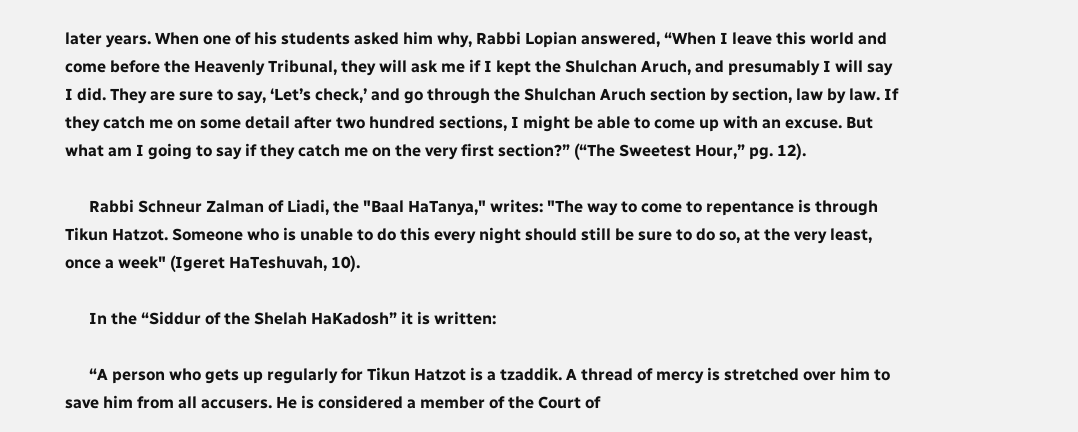later years. When one of his students asked him why, Rabbi Lopian answered, “When I leave this world and come before the Heavenly Tribunal, they will ask me if I kept the Shulchan Aruch, and presumably I will say I did. They are sure to say, ‘Let’s check,’ and go through the Shulchan Aruch section by section, law by law. If they catch me on some detail after two hundred sections, I might be able to come up with an excuse. But what am I going to say if they catch me on the very first section?” (“The Sweetest Hour,” pg. 12).

      Rabbi Schneur Zalman of Liadi, the "Baal HaTanya," writes: "The way to come to repentance is through Tikun Hatzot. Someone who is unable to do this every night should still be sure to do so, at the very least, once a week" (Igeret HaTeshuvah, 10).

      In the “Siddur of the Shelah HaKadosh” it is written:

      “A person who gets up regularly for Tikun Hatzot is a tzaddik. A thread of mercy is stretched over him to save him from all accusers. He is considered a member of the Court of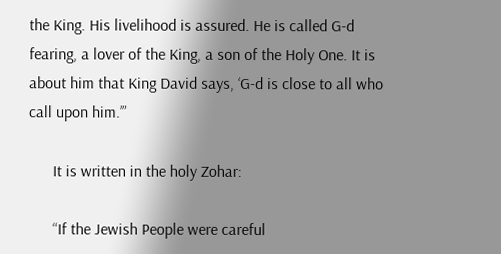the King. His livelihood is assured. He is called G-d fearing, a lover of the King, a son of the Holy One. It is about him that King David says, ‘G-d is close to all who call upon him.’”

      It is written in the holy Zohar:

      “If the Jewish People were careful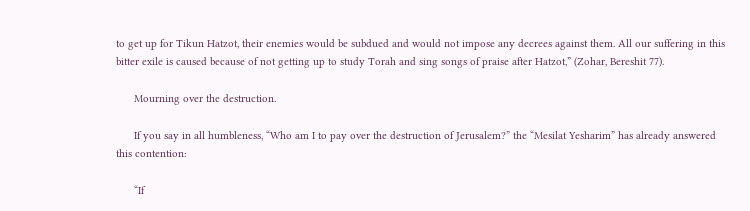to get up for Tikun Hatzot, their enemies would be subdued and would not impose any decrees against them. All our suffering in this bitter exile is caused because of not getting up to study Torah and sing songs of praise after Hatzot,” (Zohar, Bereshit 77).

      Mourning over the destruction.

      If you say in all humbleness, “Who am I to pay over the destruction of Jerusalem?” the “Mesilat Yesharim” has already answered this contention:

      “If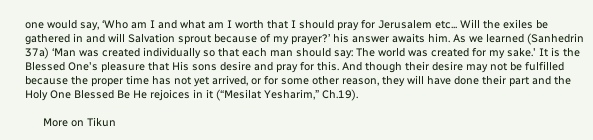one would say, ‘Who am I and what am I worth that I should pray for Jerusalem etc... Will the exiles be gathered in and will Salvation sprout because of my prayer?’ his answer awaits him. As we learned (Sanhedrin 37a) ‘Man was created individually so that each man should say: The world was created for my sake.' It is the Blessed One's pleasure that His sons desire and pray for this. And though their desire may not be fulfilled because the proper time has not yet arrived, or for some other reason, they will have done their part and the Holy One Blessed Be He rejoices in it (“Mesilat Yesharim,” Ch.19).

      More on Tikun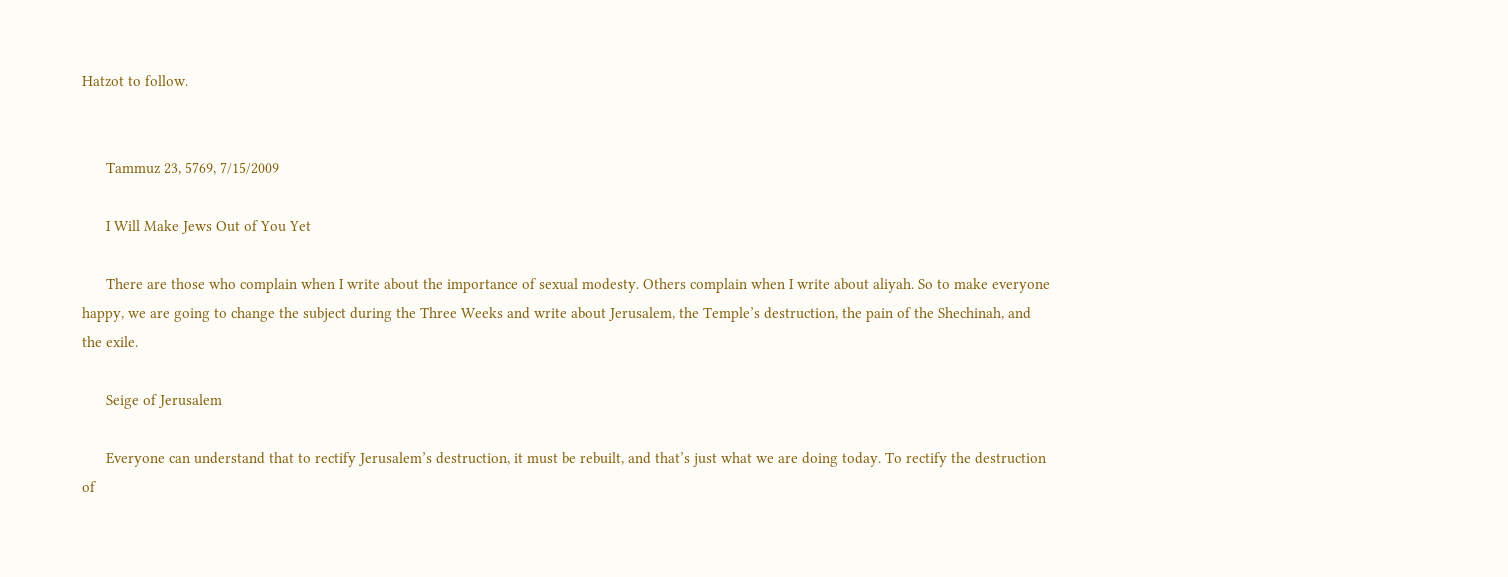Hatzot to follow.


      Tammuz 23, 5769, 7/15/2009

      I Will Make Jews Out of You Yet

      There are those who complain when I write about the importance of sexual modesty. Others complain when I write about aliyah. So to make everyone happy, we are going to change the subject during the Three Weeks and write about Jerusalem, the Temple’s destruction, the pain of the Shechinah, and the exile.

      Seige of Jerusalem

      Everyone can understand that to rectify Jerusalem’s destruction, it must be rebuilt, and that’s just what we are doing today. To rectify the destruction of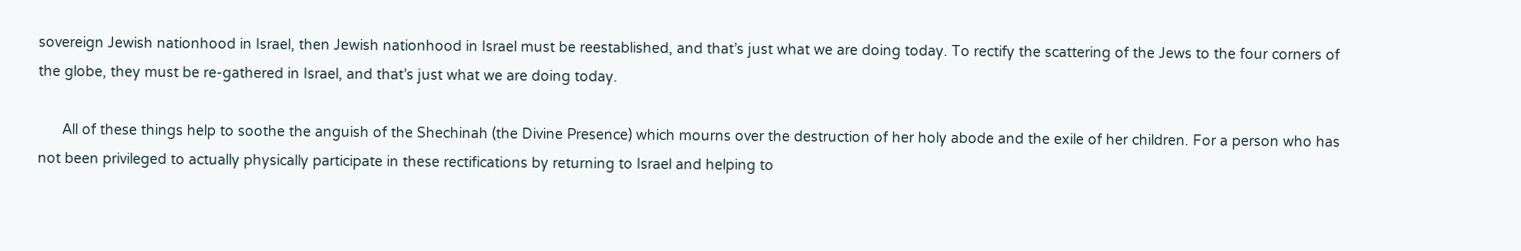sovereign Jewish nationhood in Israel, then Jewish nationhood in Israel must be reestablished, and that’s just what we are doing today. To rectify the scattering of the Jews to the four corners of the globe, they must be re-gathered in Israel, and that’s just what we are doing today.

      All of these things help to soothe the anguish of the Shechinah (the Divine Presence) which mourns over the destruction of her holy abode and the exile of her children. For a person who has not been privileged to actually physically participate in these rectifications by returning to Israel and helping to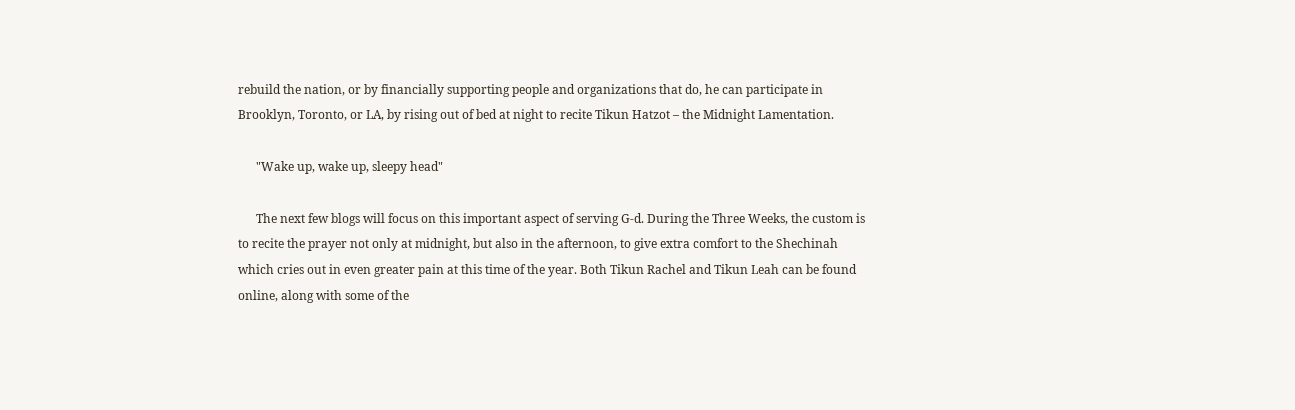rebuild the nation, or by financially supporting people and organizations that do, he can participate in Brooklyn, Toronto, or LA, by rising out of bed at night to recite Tikun Hatzot – the Midnight Lamentation.

      "Wake up, wake up, sleepy head"

      The next few blogs will focus on this important aspect of serving G-d. During the Three Weeks, the custom is to recite the prayer not only at midnight, but also in the afternoon, to give extra comfort to the Shechinah which cries out in even greater pain at this time of the year. Both Tikun Rachel and Tikun Leah can be found online, along with some of the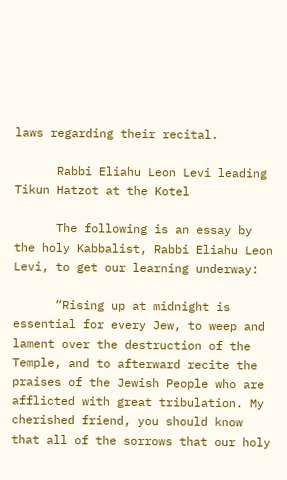laws regarding their recital.

      Rabbi Eliahu Leon Levi leading Tikun Hatzot at the Kotel

      The following is an essay by the holy Kabbalist, Rabbi Eliahu Leon Levi, to get our learning underway:

      “Rising up at midnight is essential for every Jew, to weep and lament over the destruction of the Temple, and to afterward recite the praises of the Jewish People who are afflicted with great tribulation. My cherished friend, you should know that all of the sorrows that our holy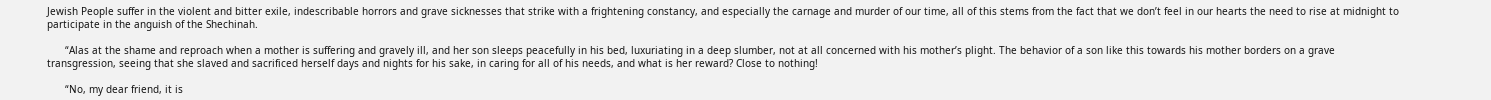Jewish People suffer in the violent and bitter exile, indescribable horrors and grave sicknesses that strike with a frightening constancy, and especially the carnage and murder of our time, all of this stems from the fact that we don’t feel in our hearts the need to rise at midnight to participate in the anguish of the Shechinah.

      “Alas at the shame and reproach when a mother is suffering and gravely ill, and her son sleeps peacefully in his bed, luxuriating in a deep slumber, not at all concerned with his mother’s plight. The behavior of a son like this towards his mother borders on a grave transgression, seeing that she slaved and sacrificed herself days and nights for his sake, in caring for all of his needs, and what is her reward? Close to nothing!

      “No, my dear friend, it is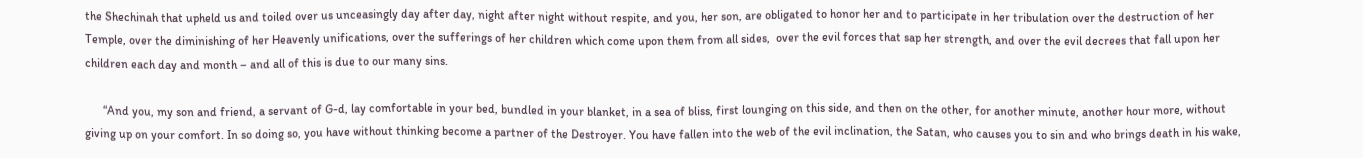the Shechinah that upheld us and toiled over us unceasingly day after day, night after night without respite, and you, her son, are obligated to honor her and to participate in her tribulation over the destruction of her Temple, over the diminishing of her Heavenly unifications, over the sufferings of her children which come upon them from all sides,  over the evil forces that sap her strength, and over the evil decrees that fall upon her children each day and month – and all of this is due to our many sins.

      “And you, my son and friend, a servant of G-d, lay comfortable in your bed, bundled in your blanket, in a sea of bliss, first lounging on this side, and then on the other, for another minute, another hour more, without giving up on your comfort. In so doing so, you have without thinking become a partner of the Destroyer. You have fallen into the web of the evil inclination, the Satan, who causes you to sin and who brings death in his wake,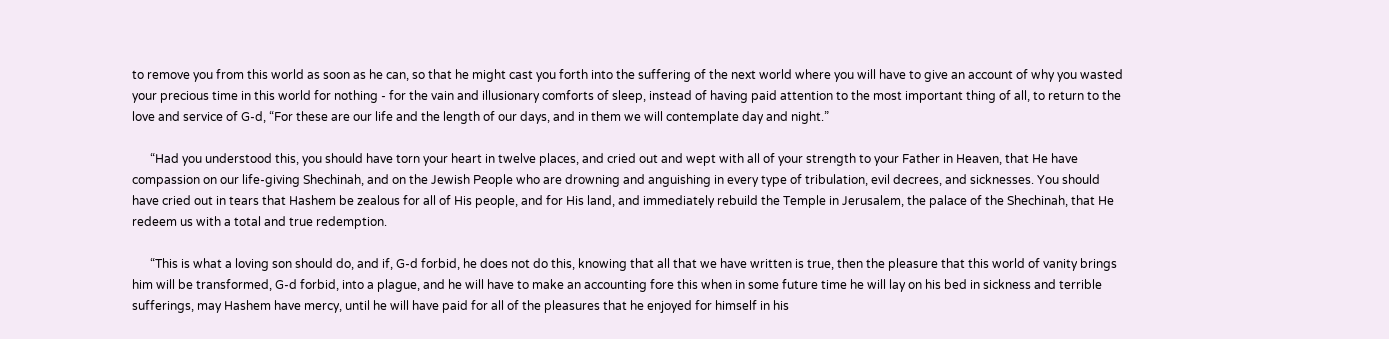to remove you from this world as soon as he can, so that he might cast you forth into the suffering of the next world where you will have to give an account of why you wasted your precious time in this world for nothing - for the vain and illusionary comforts of sleep, instead of having paid attention to the most important thing of all, to return to the love and service of G-d, “For these are our life and the length of our days, and in them we will contemplate day and night.”

      “Had you understood this, you should have torn your heart in twelve places, and cried out and wept with all of your strength to your Father in Heaven, that He have compassion on our life-giving Shechinah, and on the Jewish People who are drowning and anguishing in every type of tribulation, evil decrees, and sicknesses. You should have cried out in tears that Hashem be zealous for all of His people, and for His land, and immediately rebuild the Temple in Jerusalem, the palace of the Shechinah, that He redeem us with a total and true redemption.

      “This is what a loving son should do, and if, G-d forbid, he does not do this, knowing that all that we have written is true, then the pleasure that this world of vanity brings him will be transformed, G-d forbid, into a plague, and he will have to make an accounting fore this when in some future time he will lay on his bed in sickness and terrible sufferings, may Hashem have mercy, until he will have paid for all of the pleasures that he enjoyed for himself in his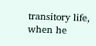transitory life, when he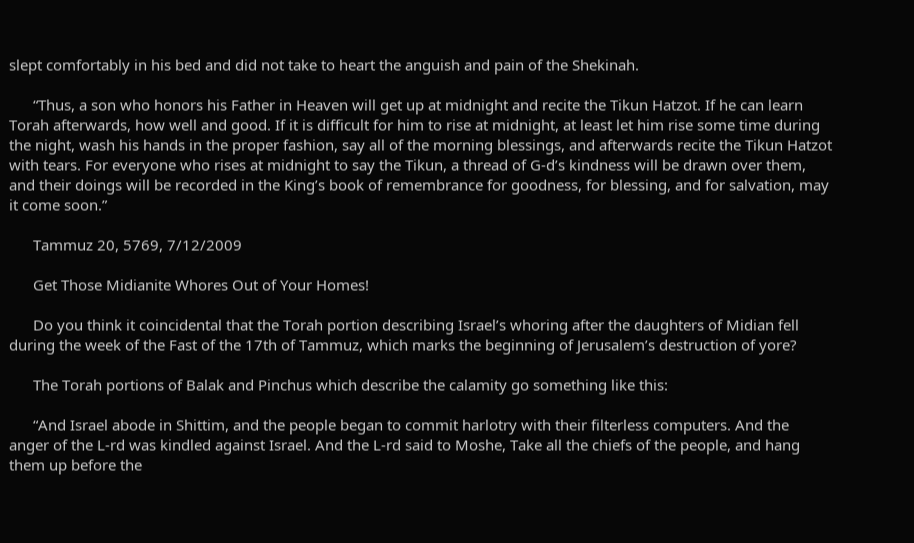slept comfortably in his bed and did not take to heart the anguish and pain of the Shekinah.

      “Thus, a son who honors his Father in Heaven will get up at midnight and recite the Tikun Hatzot. If he can learn Torah afterwards, how well and good. If it is difficult for him to rise at midnight, at least let him rise some time during the night, wash his hands in the proper fashion, say all of the morning blessings, and afterwards recite the Tikun Hatzot with tears. For everyone who rises at midnight to say the Tikun, a thread of G-d’s kindness will be drawn over them, and their doings will be recorded in the King’s book of remembrance for goodness, for blessing, and for salvation, may it come soon.”

      Tammuz 20, 5769, 7/12/2009

      Get Those Midianite Whores Out of Your Homes!

      Do you think it coincidental that the Torah portion describing Israel’s whoring after the daughters of Midian fell during the week of the Fast of the 17th of Tammuz, which marks the beginning of Jerusalem’s destruction of yore?

      The Torah portions of Balak and Pinchus which describe the calamity go something like this:

      “And Israel abode in Shittim, and the people began to commit harlotry with their filterless computers. And the anger of the L-rd was kindled against Israel. And the L-rd said to Moshe, Take all the chiefs of the people, and hang them up before the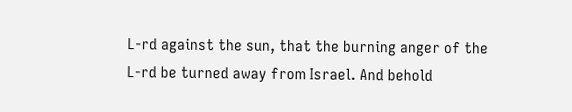L-rd against the sun, that the burning anger of the L-rd be turned away from Israel. And behold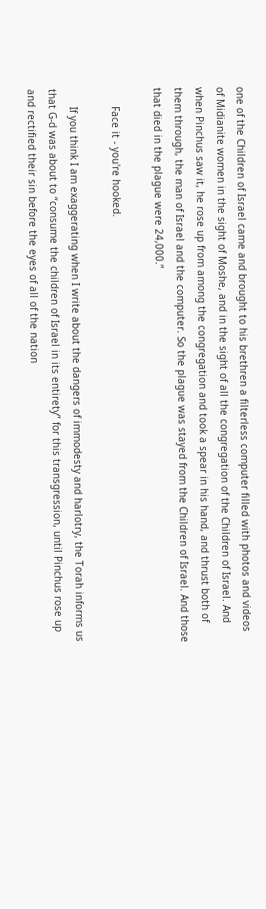one of the Children of Israel came and brought to his brethren a filterless computer filled with photos and videos of Midianite women in the sight of Moshe, and in the sight of all the congregation of the Children of Israel. And when Pinchus saw it, he rose up from among the congregation and took a spear in his hand, and thrust both of them through, the man of Israel and the computer. So the plague was stayed from the Children of Israel. And those that died in the plague were 24,000.”

      Face it - you're hooked.

      If you think I am exaggerating when I write about the dangers of immodesty and harlotry, the Torah informs us that G-d was about to “consume the children of Israel in its entirety” for this transgression, until Pinchus rose up and rectified their sin before the eyes of all of the nation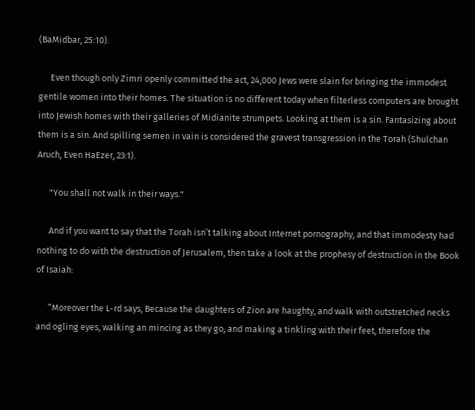(BaMidbar, 25:10).

      Even though only Zimri openly committed the act, 24,000 Jews were slain for bringing the immodest gentile women into their homes. The situation is no different today when filterless computers are brought into Jewish homes with their galleries of Midianite strumpets. Looking at them is a sin. Fantasizing about them is a sin. And spilling semen in vain is considered the gravest transgression in the Torah (Shulchan Aruch, Even HaEzer, 23:1).

      "You shall not walk in their ways."

      And if you want to say that the Torah isn’t talking about Internet pornography, and that immodesty had nothing to do with the destruction of Jerusalem, then take a look at the prophesy of destruction in the Book of Isaiah:

      “Moreover the L-rd says, Because the daughters of Zion are haughty, and walk with outstretched necks and ogling eyes, walking an mincing as they go, and making a tinkling with their feet, therefore the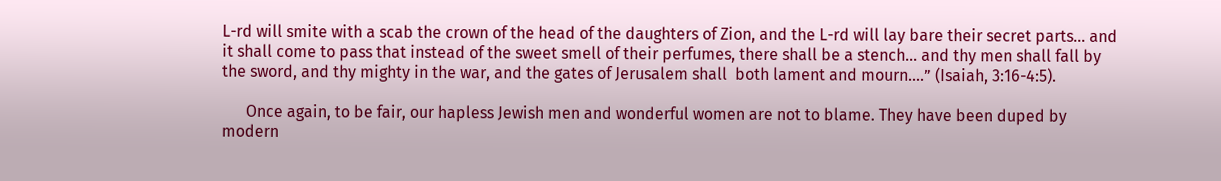L-rd will smite with a scab the crown of the head of the daughters of Zion, and the L-rd will lay bare their secret parts… and it shall come to pass that instead of the sweet smell of their perfumes, there shall be a stench… and thy men shall fall by the sword, and thy mighty in the war, and the gates of Jerusalem shall  both lament and mourn….” (Isaiah, 3:16-4:5).

      Once again, to be fair, our hapless Jewish men and wonderful women are not to blame. They have been duped by modern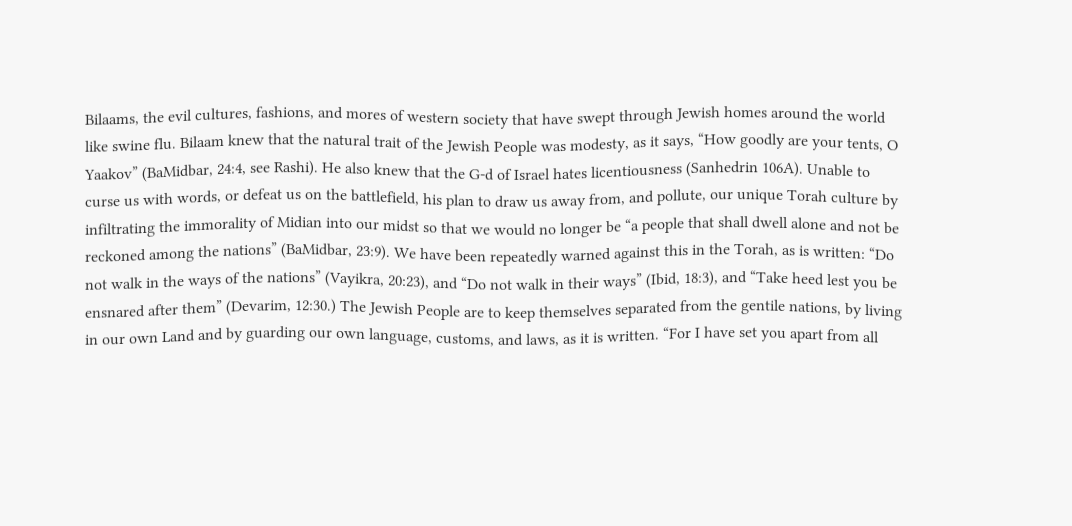Bilaams, the evil cultures, fashions, and mores of western society that have swept through Jewish homes around the world like swine flu. Bilaam knew that the natural trait of the Jewish People was modesty, as it says, “How goodly are your tents, O Yaakov” (BaMidbar, 24:4, see Rashi). He also knew that the G-d of Israel hates licentiousness (Sanhedrin 106A). Unable to curse us with words, or defeat us on the battlefield, his plan to draw us away from, and pollute, our unique Torah culture by infiltrating the immorality of Midian into our midst so that we would no longer be “a people that shall dwell alone and not be reckoned among the nations” (BaMidbar, 23:9). We have been repeatedly warned against this in the Torah, as is written: “Do not walk in the ways of the nations” (Vayikra, 20:23), and “Do not walk in their ways” (Ibid, 18:3), and “Take heed lest you be ensnared after them” (Devarim, 12:30.) The Jewish People are to keep themselves separated from the gentile nations, by living in our own Land and by guarding our own language, customs, and laws, as it is written. “For I have set you apart from all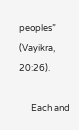peoples” (Vayikra, 20:26).

      Each and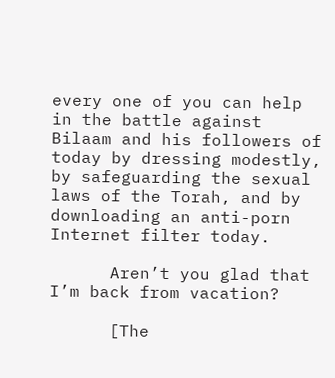every one of you can help in the battle against Bilaam and his followers of today by dressing modestly, by safeguarding the sexual laws of the Torah, and by downloading an anti-porn Internet filter today.

      Aren’t you glad that I’m back from vacation?

      [The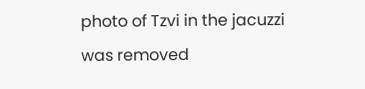photo of Tzvi in the jacuzzi was removed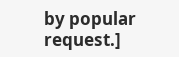by popular request.]